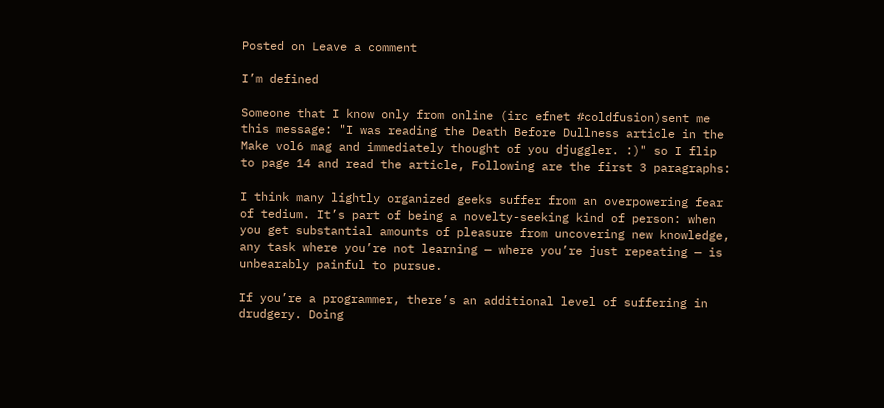Posted on Leave a comment

I’m defined

Someone that I know only from online (irc efnet #coldfusion)sent me this message: "I was reading the Death Before Dullness article in the Make vol6 mag and immediately thought of you djuggler. :)" so I flip to page 14 and read the article, Following are the first 3 paragraphs:

I think many lightly organized geeks suffer from an overpowering fear of tedium. It’s part of being a novelty-seeking kind of person: when you get substantial amounts of pleasure from uncovering new knowledge, any task where you’re not learning — where you’re just repeating — is unbearably painful to pursue.

If you’re a programmer, there’s an additional level of suffering in drudgery. Doing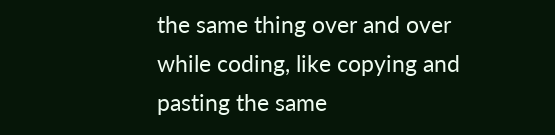the same thing over and over while coding, like copying and pasting the same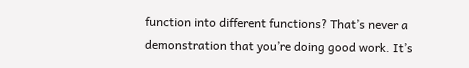function into different functions? That’s never a demonstration that you’re doing good work. It’s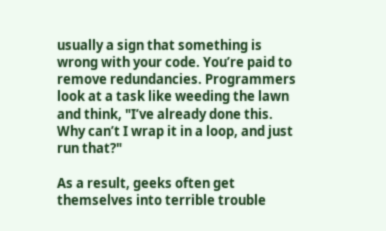usually a sign that something is wrong with your code. You’re paid to remove redundancies. Programmers look at a task like weeding the lawn and think, "I’ve already done this. Why can’t I wrap it in a loop, and just run that?"

As a result, geeks often get themselves into terrible trouble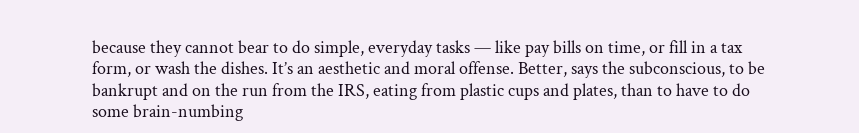because they cannot bear to do simple, everyday tasks — like pay bills on time, or fill in a tax form, or wash the dishes. It’s an aesthetic and moral offense. Better, says the subconscious, to be bankrupt and on the run from the IRS, eating from plastic cups and plates, than to have to do some brain-numbing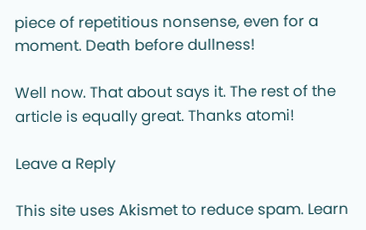piece of repetitious nonsense, even for a moment. Death before dullness!

Well now. That about says it. The rest of the article is equally great. Thanks atomi!

Leave a Reply

This site uses Akismet to reduce spam. Learn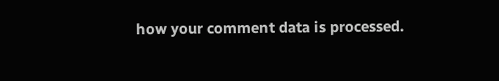how your comment data is processed.